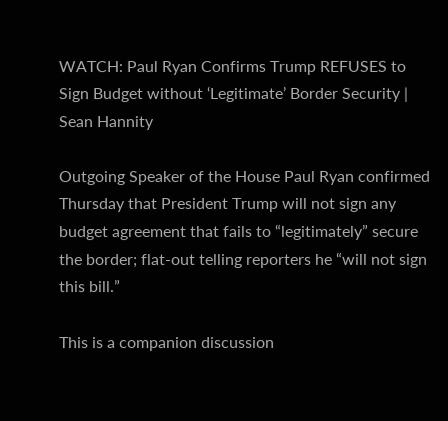WATCH: Paul Ryan Confirms Trump REFUSES to Sign Budget without ‘Legitimate’ Border Security | Sean Hannity

Outgoing Speaker of the House Paul Ryan confirmed Thursday that President Trump will not sign any budget agreement that fails to “legitimately” secure the border; flat-out telling reporters he “will not sign this bill.”

This is a companion discussion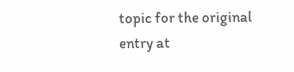topic for the original entry at